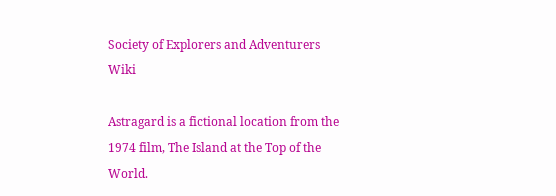Society of Explorers and Adventurers Wiki

Astragard is a fictional location from the 1974 film, The Island at the Top of the World.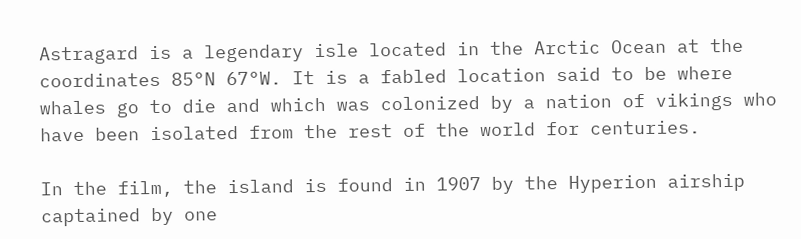Astragard is a legendary isle located in the Arctic Ocean at the coordinates 85°N 67°W. It is a fabled location said to be where whales go to die and which was colonized by a nation of vikings who have been isolated from the rest of the world for centuries.

In the film, the island is found in 1907 by the Hyperion airship captained by one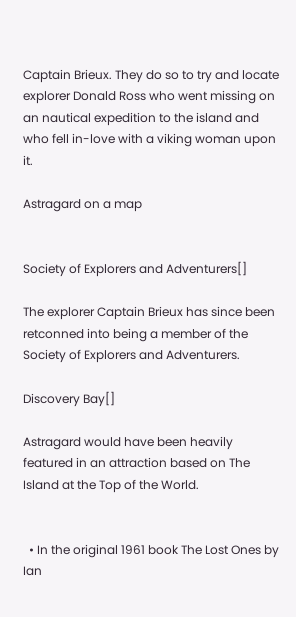Captain Brieux. They do so to try and locate explorer Donald Ross who went missing on an nautical expedition to the island and who fell in-love with a viking woman upon it.

Astragard on a map


Society of Explorers and Adventurers[]

The explorer Captain Brieux has since been retconned into being a member of the Society of Explorers and Adventurers.

Discovery Bay[]

Astragard would have been heavily featured in an attraction based on The Island at the Top of the World.


  • In the original 1961 book The Lost Ones by Ian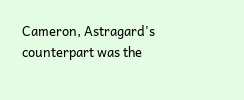Cameron, Astragard's counterpart was the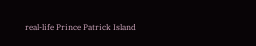real-life Prince Patrick Island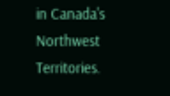in Canada's Northwest Territories.